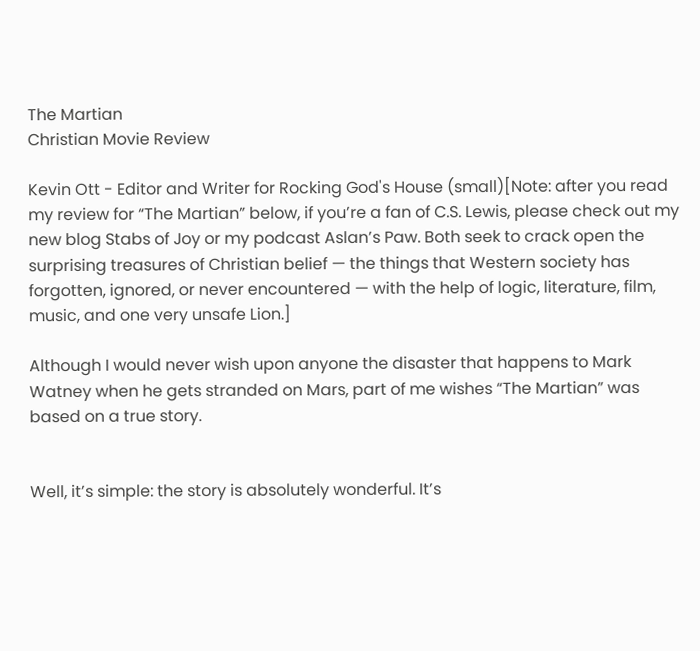The Martian
Christian Movie Review

Kevin Ott - Editor and Writer for Rocking God's House (small)[Note: after you read my review for “The Martian” below, if you’re a fan of C.S. Lewis, please check out my new blog Stabs of Joy or my podcast Aslan’s Paw. Both seek to crack open the surprising treasures of Christian belief — the things that Western society has forgotten, ignored, or never encountered — with the help of logic, literature, film, music, and one very unsafe Lion.]

Although I would never wish upon anyone the disaster that happens to Mark Watney when he gets stranded on Mars, part of me wishes “The Martian” was based on a true story.


Well, it’s simple: the story is absolutely wonderful. It’s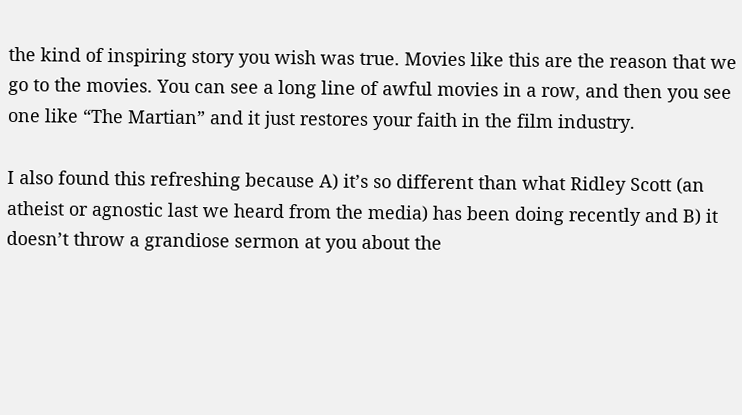the kind of inspiring story you wish was true. Movies like this are the reason that we go to the movies. You can see a long line of awful movies in a row, and then you see one like “The Martian” and it just restores your faith in the film industry.

I also found this refreshing because A) it’s so different than what Ridley Scott (an atheist or agnostic last we heard from the media) has been doing recently and B) it doesn’t throw a grandiose sermon at you about the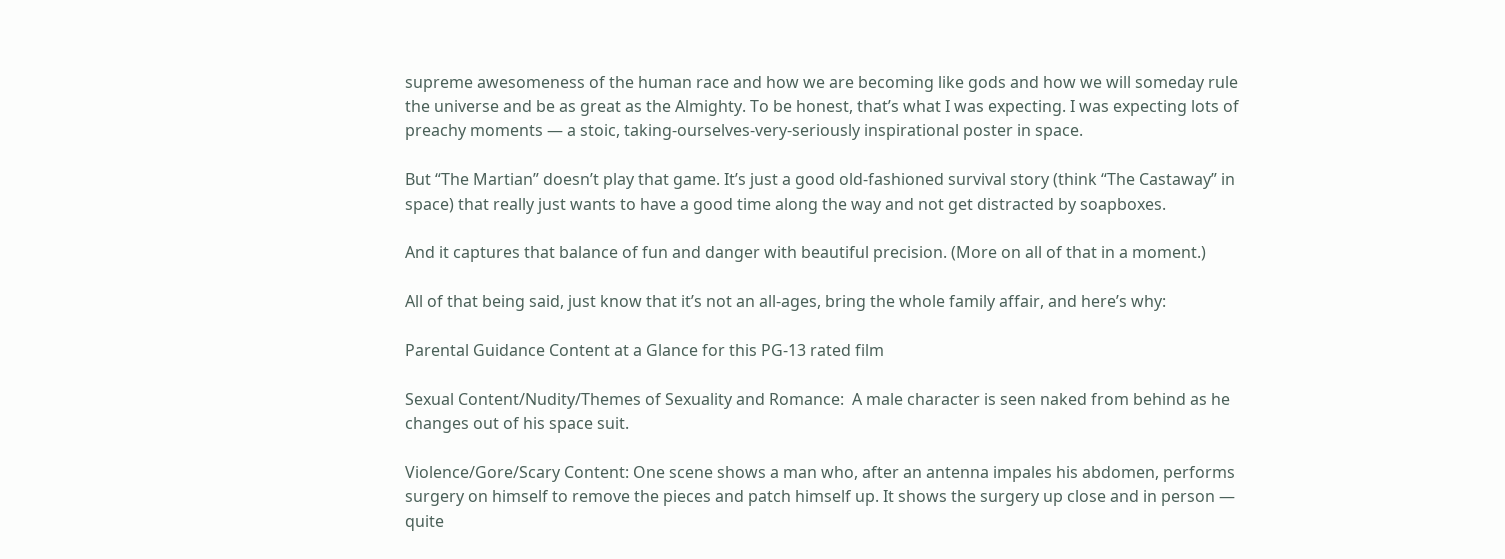supreme awesomeness of the human race and how we are becoming like gods and how we will someday rule the universe and be as great as the Almighty. To be honest, that’s what I was expecting. I was expecting lots of preachy moments — a stoic, taking-ourselves-very-seriously inspirational poster in space.

But “The Martian” doesn’t play that game. It’s just a good old-fashioned survival story (think “The Castaway” in space) that really just wants to have a good time along the way and not get distracted by soapboxes.

And it captures that balance of fun and danger with beautiful precision. (More on all of that in a moment.)

All of that being said, just know that it’s not an all-ages, bring the whole family affair, and here’s why:

Parental Guidance Content at a Glance for this PG-13 rated film

Sexual Content/Nudity/Themes of Sexuality and Romance:  A male character is seen naked from behind as he changes out of his space suit.

Violence/Gore/Scary Content: One scene shows a man who, after an antenna impales his abdomen, performs surgery on himself to remove the pieces and patch himself up. It shows the surgery up close and in person — quite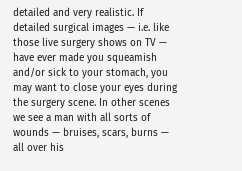detailed and very realistic. If detailed surgical images — i.e. like those live surgery shows on TV — have ever made you squeamish and/or sick to your stomach, you may want to close your eyes during the surgery scene. In other scenes we see a man with all sorts of wounds — bruises, scars, burns — all over his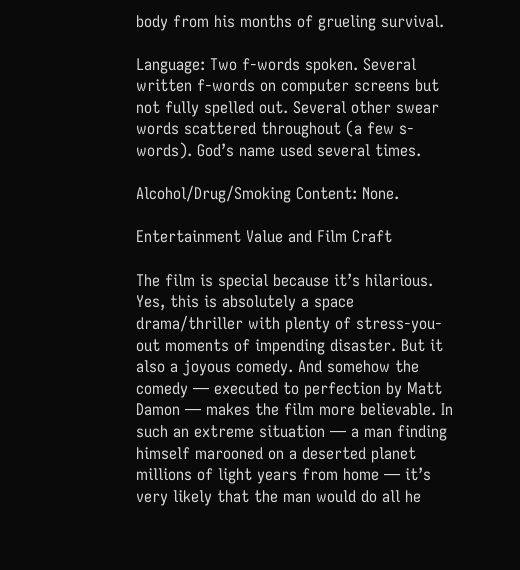body from his months of grueling survival.

Language: Two f-words spoken. Several written f-words on computer screens but not fully spelled out. Several other swear words scattered throughout (a few s-words). God’s name used several times.

Alcohol/Drug/Smoking Content: None.

Entertainment Value and Film Craft

The film is special because it’s hilarious. Yes, this is absolutely a space drama/thriller with plenty of stress-you-out moments of impending disaster. But it also a joyous comedy. And somehow the comedy — executed to perfection by Matt Damon — makes the film more believable. In such an extreme situation — a man finding himself marooned on a deserted planet millions of light years from home — it’s very likely that the man would do all he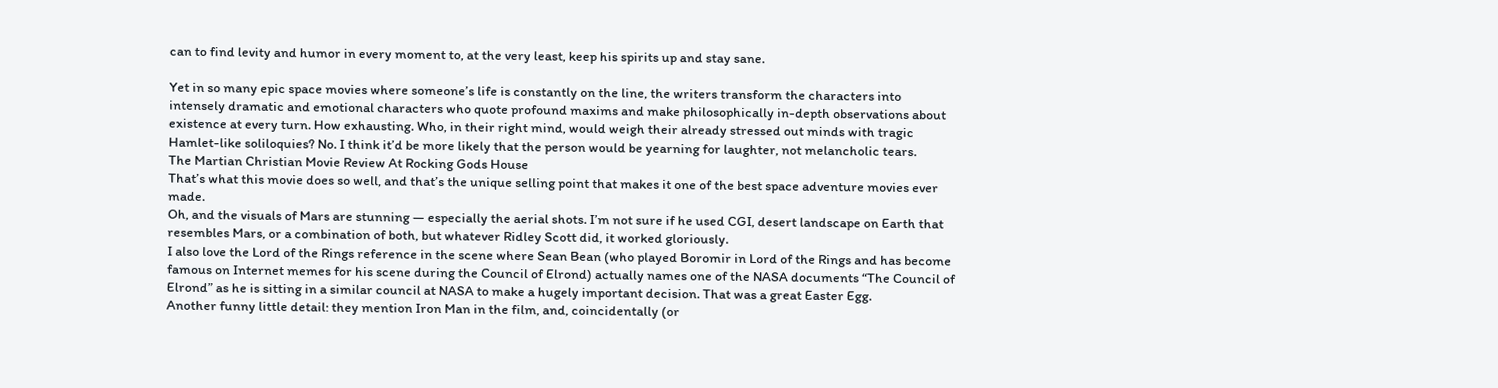can to find levity and humor in every moment to, at the very least, keep his spirits up and stay sane.

Yet in so many epic space movies where someone’s life is constantly on the line, the writers transform the characters into intensely dramatic and emotional characters who quote profound maxims and make philosophically in-depth observations about existence at every turn. How exhausting. Who, in their right mind, would weigh their already stressed out minds with tragic Hamlet-like soliloquies? No. I think it’d be more likely that the person would be yearning for laughter, not melancholic tears.
The Martian Christian Movie Review At Rocking Gods House
That’s what this movie does so well, and that’s the unique selling point that makes it one of the best space adventure movies ever made.
Oh, and the visuals of Mars are stunning — especially the aerial shots. I’m not sure if he used CGI, desert landscape on Earth that resembles Mars, or a combination of both, but whatever Ridley Scott did, it worked gloriously.
I also love the Lord of the Rings reference in the scene where Sean Bean (who played Boromir in Lord of the Rings and has become famous on Internet memes for his scene during the Council of Elrond) actually names one of the NASA documents “The Council of Elrond” as he is sitting in a similar council at NASA to make a hugely important decision. That was a great Easter Egg.
Another funny little detail: they mention Iron Man in the film, and, coincidentally (or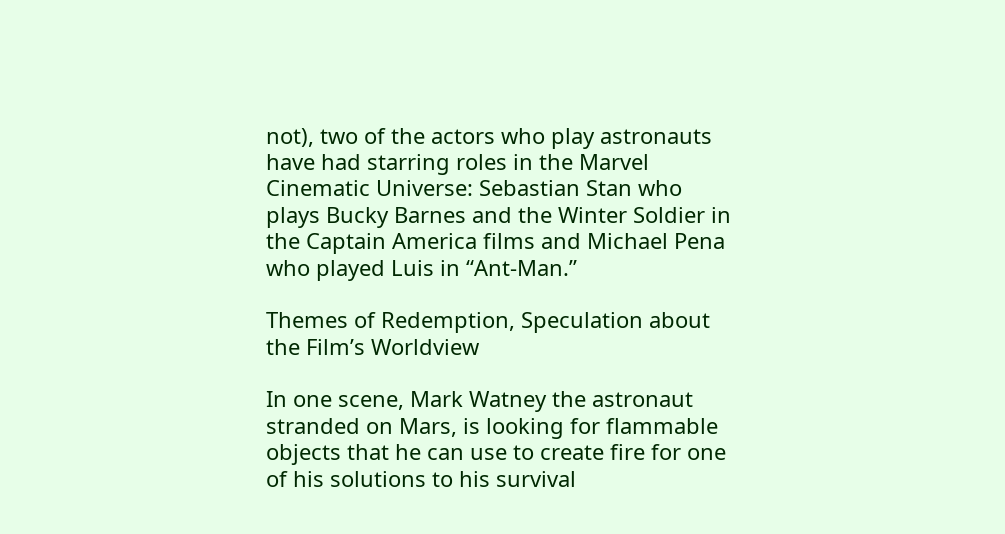not), two of the actors who play astronauts have had starring roles in the Marvel Cinematic Universe: Sebastian Stan who plays Bucky Barnes and the Winter Soldier in the Captain America films and Michael Pena who played Luis in “Ant-Man.”

Themes of Redemption, Speculation about the Film’s Worldview

In one scene, Mark Watney the astronaut stranded on Mars, is looking for flammable objects that he can use to create fire for one of his solutions to his survival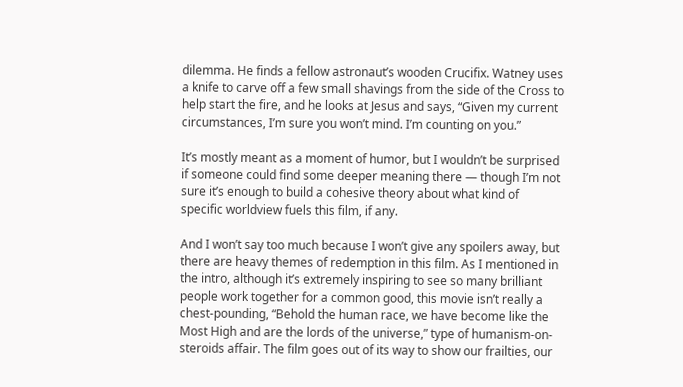dilemma. He finds a fellow astronaut’s wooden Crucifix. Watney uses a knife to carve off a few small shavings from the side of the Cross to help start the fire, and he looks at Jesus and says, “Given my current circumstances, I’m sure you won’t mind. I’m counting on you.”

It’s mostly meant as a moment of humor, but I wouldn’t be surprised if someone could find some deeper meaning there — though I’m not sure it’s enough to build a cohesive theory about what kind of specific worldview fuels this film, if any.

And I won’t say too much because I won’t give any spoilers away, but there are heavy themes of redemption in this film. As I mentioned in the intro, although it’s extremely inspiring to see so many brilliant people work together for a common good, this movie isn’t really a chest-pounding, “Behold the human race, we have become like the Most High and are the lords of the universe,” type of humanism-on-steroids affair. The film goes out of its way to show our frailties, our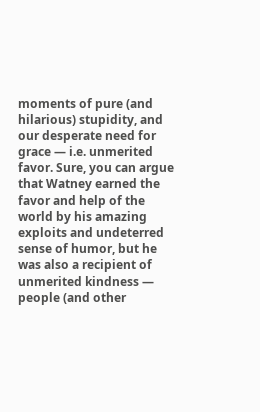moments of pure (and hilarious) stupidity, and our desperate need for grace — i.e. unmerited favor. Sure, you can argue that Watney earned the favor and help of the world by his amazing exploits and undeterred sense of humor, but he was also a recipient of unmerited kindness — people (and other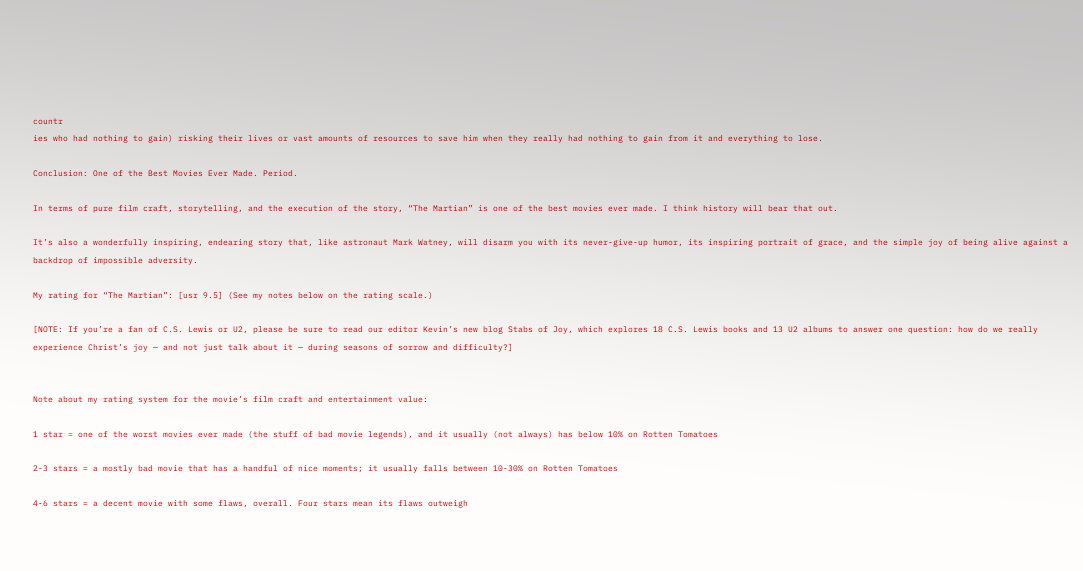countr
ies who had nothing to gain) risking their lives or vast amounts of resources to save him when they really had nothing to gain from it and everything to lose.

Conclusion: One of the Best Movies Ever Made. Period.

In terms of pure film craft, storytelling, and the execution of the story, “The Martian” is one of the best movies ever made. I think history will bear that out.

It’s also a wonderfully inspiring, endearing story that, like astronaut Mark Watney, will disarm you with its never-give-up humor, its inspiring portrait of grace, and the simple joy of being alive against a backdrop of impossible adversity.

My rating for “The Martian”: [usr 9.5] (See my notes below on the rating scale.)

[NOTE: If you’re a fan of C.S. Lewis or U2, please be sure to read our editor Kevin’s new blog Stabs of Joy, which explores 18 C.S. Lewis books and 13 U2 albums to answer one question: how do we really experience Christ’s joy — and not just talk about it — during seasons of sorrow and difficulty?]


Note about my rating system for the movie’s film craft and entertainment value:

1 star = one of the worst movies ever made (the stuff of bad movie legends), and it usually (not always) has below 10% on Rotten Tomatoes

2-3 stars = a mostly bad movie that has a handful of nice moments; it usually falls between 10-30% on Rotten Tomatoes

4-6 stars = a decent movie with some flaws, overall. Four stars mean its flaws outweigh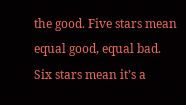the good. Five stars mean equal good, equal bad. Six stars mean it’s a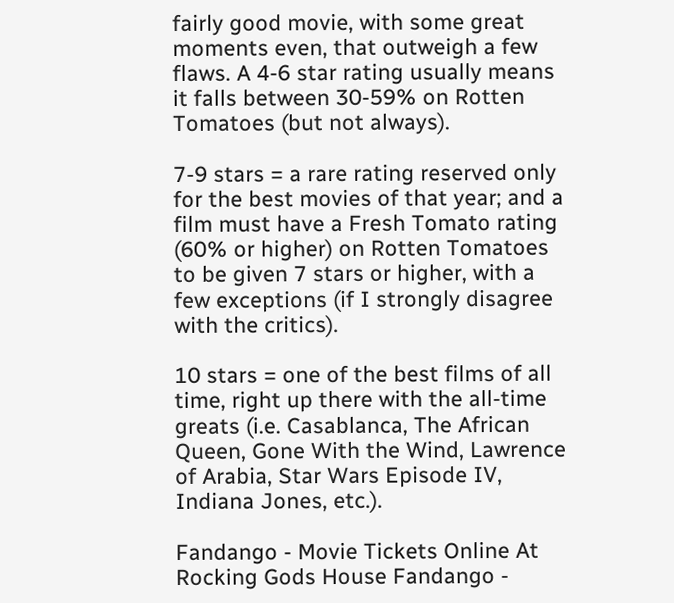fairly good movie, with some great moments even, that outweigh a few flaws. A 4-6 star rating usually means it falls between 30-59% on Rotten Tomatoes (but not always).

7-9 stars = a rare rating reserved only for the best movies of that year; and a film must have a Fresh Tomato rating (60% or higher) on Rotten Tomatoes to be given 7 stars or higher, with a few exceptions (if I strongly disagree with the critics).

10 stars = one of the best films of all time, right up there with the all-time greats (i.e. Casablanca, The African Queen, Gone With the Wind, Lawrence of Arabia, Star Wars Episode IV, Indiana Jones, etc.).

Fandango - Movie Tickets Online At Rocking Gods House Fandango -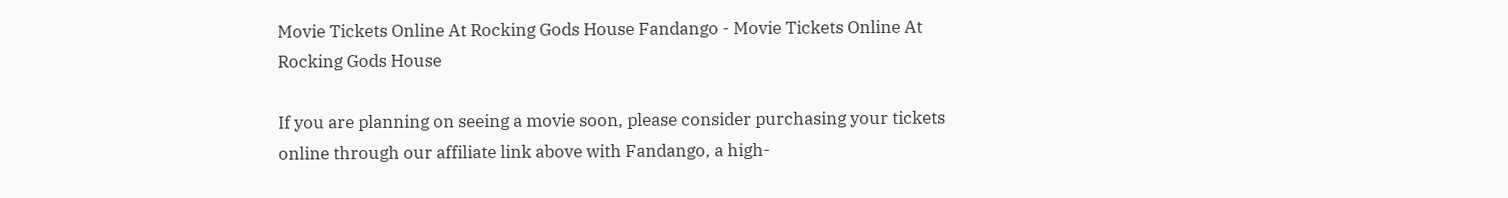Movie Tickets Online At Rocking Gods House Fandango - Movie Tickets Online At Rocking Gods House

If you are planning on seeing a movie soon, please consider purchasing your tickets online through our affiliate link above with Fandango, a high-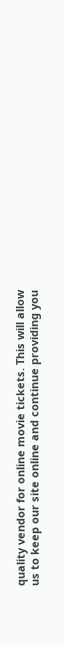quality vendor for online movie tickets. This will allow us to keep our site online and continue providing you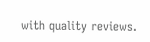with quality reviews.